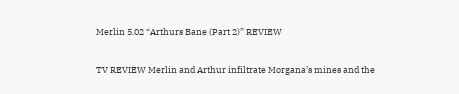Merlin 5.02 “Arthurs Bane (Part 2)” REVIEW

TV REVIEW Merlin and Arthur infiltrate Morgana’s mines and the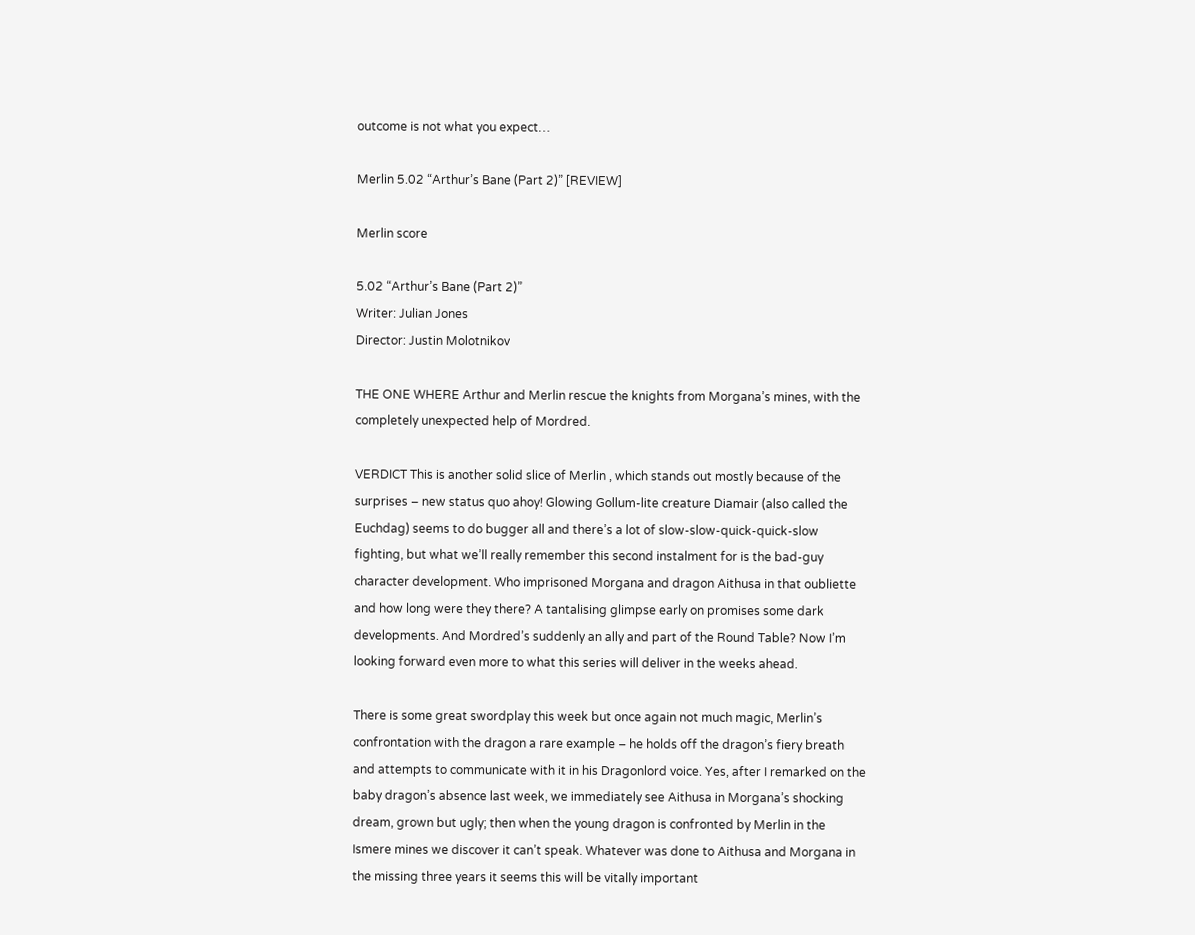outcome is not what you expect…

Merlin 5.02 “Arthur’s Bane (Part 2)” [REVIEW]

Merlin score

5.02 “Arthur’s Bane (Part 2)”
Writer: Julian Jones
Director: Justin Molotnikov

THE ONE WHERE Arthur and Merlin rescue the knights from Morgana’s mines, with the completely unexpected help of Mordred.

VERDICT This is another solid slice of Merlin , which stands out mostly because of the surprises – new status quo ahoy! Glowing Gollum-lite creature Diamair (also called the Euchdag) seems to do bugger all and there’s a lot of slow-slow-quick-quick-slow fighting, but what we’ll really remember this second instalment for is the bad-guy character development. Who imprisoned Morgana and dragon Aithusa in that oubliette and how long were they there? A tantalising glimpse early on promises some dark developments. And Mordred’s suddenly an ally and part of the Round Table? Now I’m looking forward even more to what this series will deliver in the weeks ahead.

There is some great swordplay this week but once again not much magic, Merlin’s confrontation with the dragon a rare example – he holds off the dragon’s fiery breath and attempts to communicate with it in his Dragonlord voice. Yes, after I remarked on the baby dragon’s absence last week, we immediately see Aithusa in Morgana’s shocking dream, grown but ugly; then when the young dragon is confronted by Merlin in the Ismere mines we discover it can’t speak. Whatever was done to Aithusa and Morgana in the missing three years it seems this will be vitally important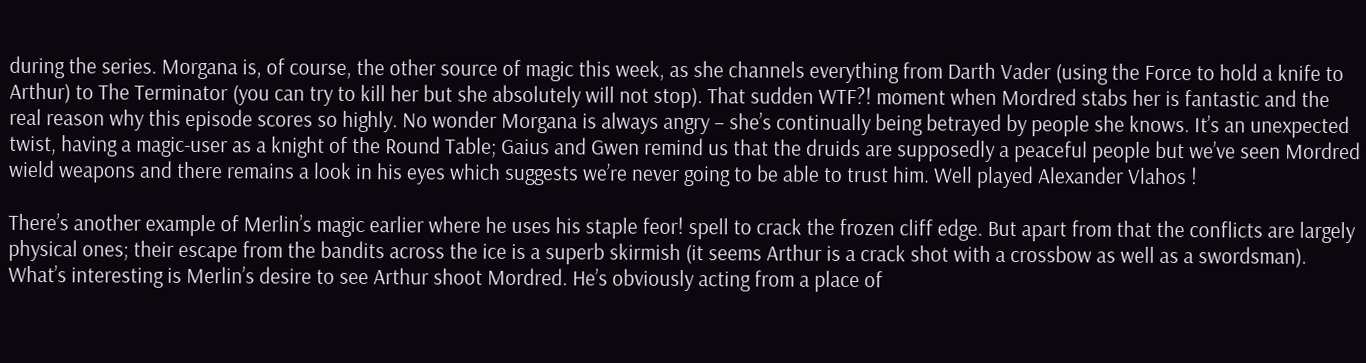during the series. Morgana is, of course, the other source of magic this week, as she channels everything from Darth Vader (using the Force to hold a knife to Arthur) to The Terminator (you can try to kill her but she absolutely will not stop). That sudden WTF?! moment when Mordred stabs her is fantastic and the real reason why this episode scores so highly. No wonder Morgana is always angry – she’s continually being betrayed by people she knows. It’s an unexpected twist, having a magic-user as a knight of the Round Table; Gaius and Gwen remind us that the druids are supposedly a peaceful people but we’ve seen Mordred wield weapons and there remains a look in his eyes which suggests we’re never going to be able to trust him. Well played Alexander Vlahos !

There’s another example of Merlin’s magic earlier where he uses his staple feor! spell to crack the frozen cliff edge. But apart from that the conflicts are largely physical ones; their escape from the bandits across the ice is a superb skirmish (it seems Arthur is a crack shot with a crossbow as well as a swordsman). What’s interesting is Merlin’s desire to see Arthur shoot Mordred. He’s obviously acting from a place of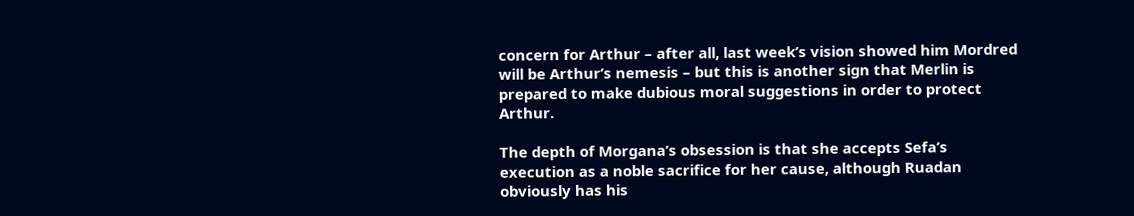concern for Arthur – after all, last week’s vision showed him Mordred will be Arthur’s nemesis – but this is another sign that Merlin is prepared to make dubious moral suggestions in order to protect Arthur.

The depth of Morgana’s obsession is that she accepts Sefa’s execution as a noble sacrifice for her cause, although Ruadan obviously has his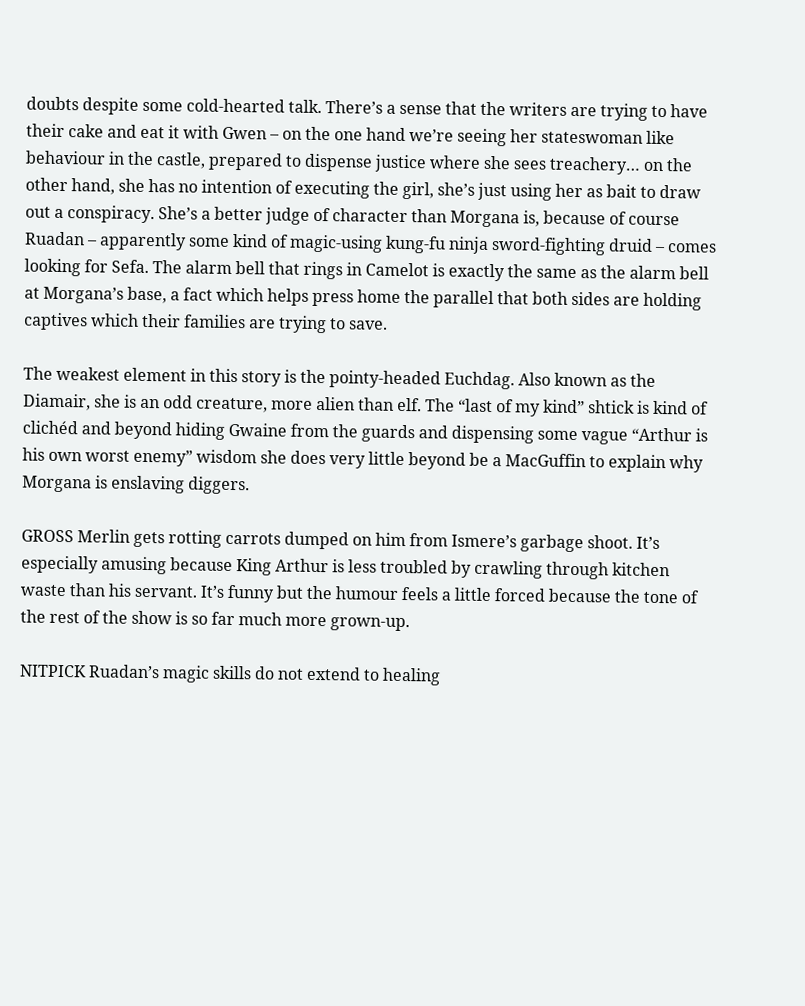doubts despite some cold-hearted talk. There’s a sense that the writers are trying to have their cake and eat it with Gwen – on the one hand we’re seeing her stateswoman like behaviour in the castle, prepared to dispense justice where she sees treachery… on the other hand, she has no intention of executing the girl, she’s just using her as bait to draw out a conspiracy. She’s a better judge of character than Morgana is, because of course Ruadan – apparently some kind of magic-using kung-fu ninja sword-fighting druid – comes looking for Sefa. The alarm bell that rings in Camelot is exactly the same as the alarm bell at Morgana’s base, a fact which helps press home the parallel that both sides are holding captives which their families are trying to save.

The weakest element in this story is the pointy-headed Euchdag. Also known as the Diamair, she is an odd creature, more alien than elf. The “last of my kind” shtick is kind of clichéd and beyond hiding Gwaine from the guards and dispensing some vague “Arthur is his own worst enemy” wisdom she does very little beyond be a MacGuffin to explain why Morgana is enslaving diggers.

GROSS Merlin gets rotting carrots dumped on him from Ismere’s garbage shoot. It’s especially amusing because King Arthur is less troubled by crawling through kitchen waste than his servant. It’s funny but the humour feels a little forced because the tone of the rest of the show is so far much more grown-up.

NITPICK Ruadan’s magic skills do not extend to healing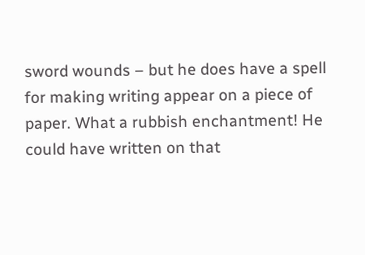sword wounds – but he does have a spell for making writing appear on a piece of paper. What a rubbish enchantment! He could have written on that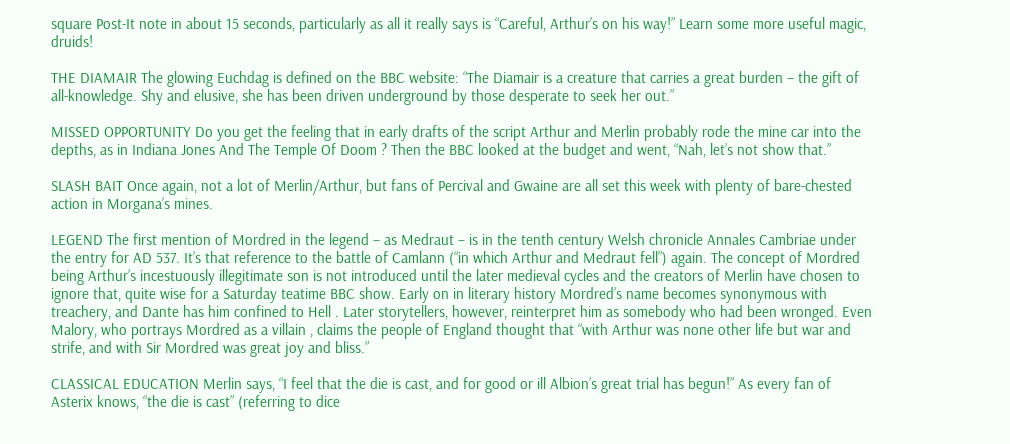square Post-It note in about 15 seconds, particularly as all it really says is “Careful, Arthur’s on his way!” Learn some more useful magic, druids!

THE DIAMAIR The glowing Euchdag is defined on the BBC website: “The Diamair is a creature that carries a great burden – the gift of all-knowledge. Shy and elusive, she has been driven underground by those desperate to seek her out.”

MISSED OPPORTUNITY Do you get the feeling that in early drafts of the script Arthur and Merlin probably rode the mine car into the depths, as in Indiana Jones And The Temple Of Doom ? Then the BBC looked at the budget and went, “Nah, let’s not show that.”

SLASH BAIT Once again, not a lot of Merlin/Arthur, but fans of Percival and Gwaine are all set this week with plenty of bare-chested action in Morgana’s mines.

LEGEND The first mention of Mordred in the legend – as Medraut – is in the tenth century Welsh chronicle Annales Cambriae under the entry for AD 537. It’s that reference to the battle of Camlann (“in which Arthur and Medraut fell”) again. The concept of Mordred being Arthur’s incestuously illegitimate son is not introduced until the later medieval cycles and the creators of Merlin have chosen to ignore that, quite wise for a Saturday teatime BBC show. Early on in literary history Mordred’s name becomes synonymous with treachery, and Dante has him confined to Hell . Later storytellers, however, reinterpret him as somebody who had been wronged. Even Malory, who portrays Mordred as a villain , claims the people of England thought that “with Arthur was none other life but war and strife, and with Sir Mordred was great joy and bliss.”

CLASSICAL EDUCATION Merlin says, “I feel that the die is cast, and for good or ill Albion’s great trial has begun!” As every fan of Asterix knows, “the die is cast” (referring to dice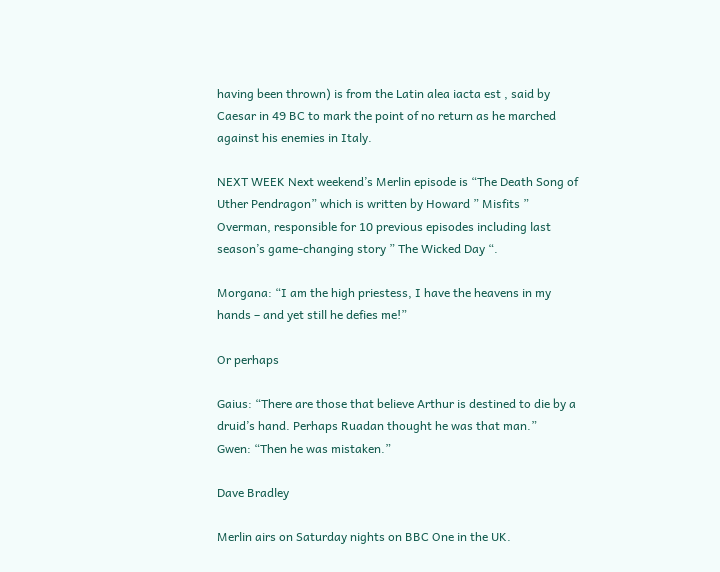having been thrown) is from the Latin alea iacta est , said by Caesar in 49 BC to mark the point of no return as he marched against his enemies in Italy.

NEXT WEEK Next weekend’s Merlin episode is “The Death Song of Uther Pendragon” which is written by Howard ” Misfits ” Overman, responsible for 10 previous episodes including last season’s game-changing story ” The Wicked Day “.

Morgana: “I am the high priestess, I have the heavens in my hands – and yet still he defies me!”

Or perhaps

Gaius: “There are those that believe Arthur is destined to die by a druid’s hand. Perhaps Ruadan thought he was that man.”
Gwen: “Then he was mistaken.”

Dave Bradley

Merlin airs on Saturday nights on BBC One in the UK.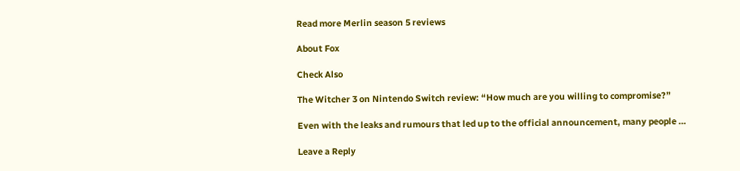Read more Merlin season 5 reviews

About Fox

Check Also

The Witcher 3 on Nintendo Switch review: “How much are you willing to compromise?”

Even with the leaks and rumours that led up to the official announcement, many people …

Leave a Reply